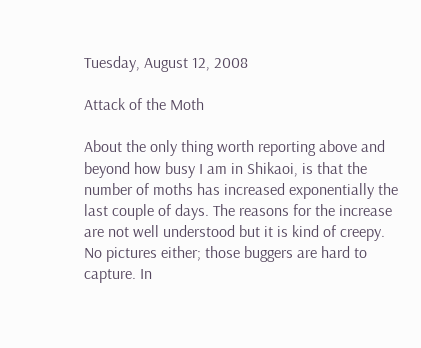Tuesday, August 12, 2008

Attack of the Moth

About the only thing worth reporting above and beyond how busy I am in Shikaoi, is that the number of moths has increased exponentially the last couple of days. The reasons for the increase are not well understood but it is kind of creepy. No pictures either; those buggers are hard to capture. In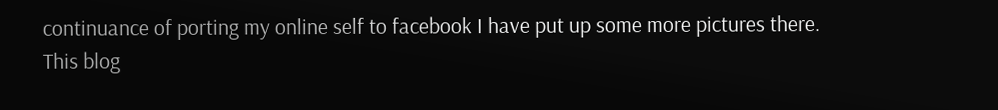continuance of porting my online self to facebook I have put up some more pictures there. This blog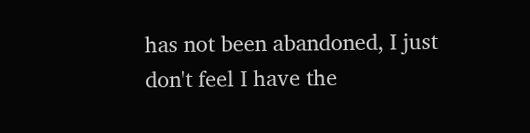has not been abandoned, I just don't feel I have the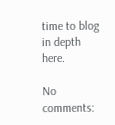time to blog in depth here.

No comments: